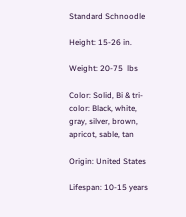Standard Schnoodle

Height: 15-26 in.

Weight: 20-75  lbs

Color: Solid, Bi & tri-color: Black, white, gray, silver, brown, apricot, sable, tan

Origin: United States

Lifespan: 10-15 years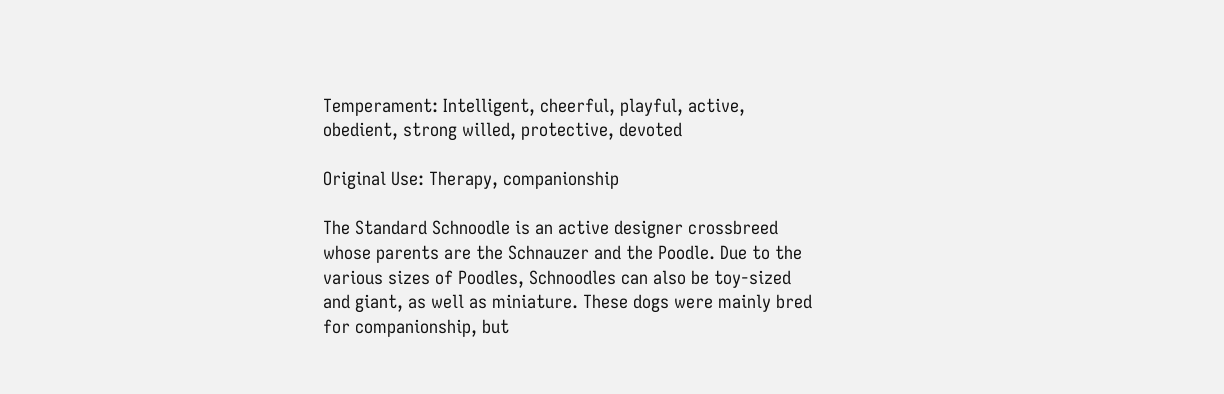Temperament: Intelligent, cheerful, playful, active, obedient, strong willed, protective, devoted

Original Use: Therapy, companionship

The Standard Schnoodle is an active designer crossbreed whose parents are the Schnauzer and the Poodle. Due to the various sizes of Poodles, Schnoodles can also be toy-sized and giant, as well as miniature. These dogs were mainly bred for companionship, but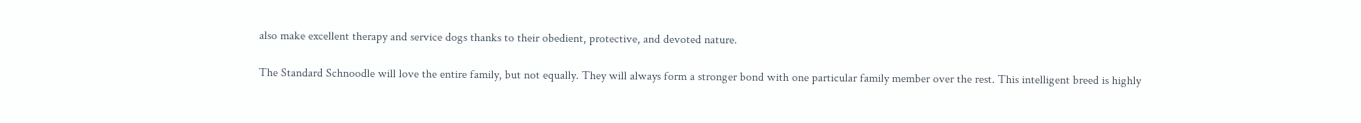also make excellent therapy and service dogs thanks to their obedient, protective, and devoted nature.

The Standard Schnoodle will love the entire family, but not equally. They will always form a stronger bond with one particular family member over the rest. This intelligent breed is highly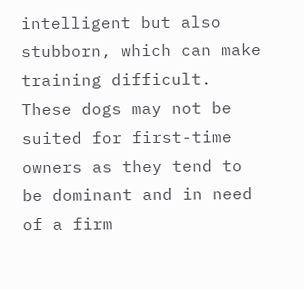intelligent but also stubborn, which can make training difficult. These dogs may not be suited for first-time owners as they tend to be dominant and in need of a firm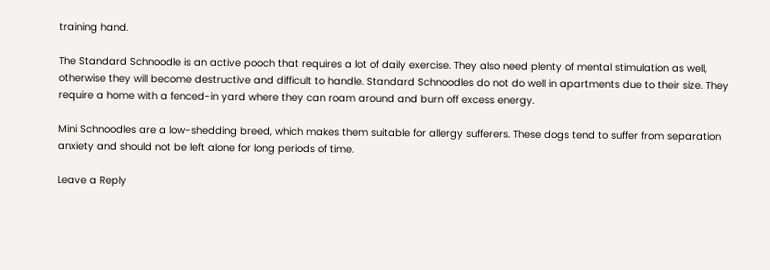training hand.

The Standard Schnoodle is an active pooch that requires a lot of daily exercise. They also need plenty of mental stimulation as well, otherwise they will become destructive and difficult to handle. Standard Schnoodles do not do well in apartments due to their size. They require a home with a fenced-in yard where they can roam around and burn off excess energy.

Mini Schnoodles are a low-shedding breed, which makes them suitable for allergy sufferers. These dogs tend to suffer from separation anxiety and should not be left alone for long periods of time.

Leave a Reply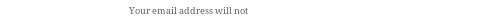Your email address will not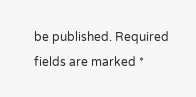be published. Required fields are marked *